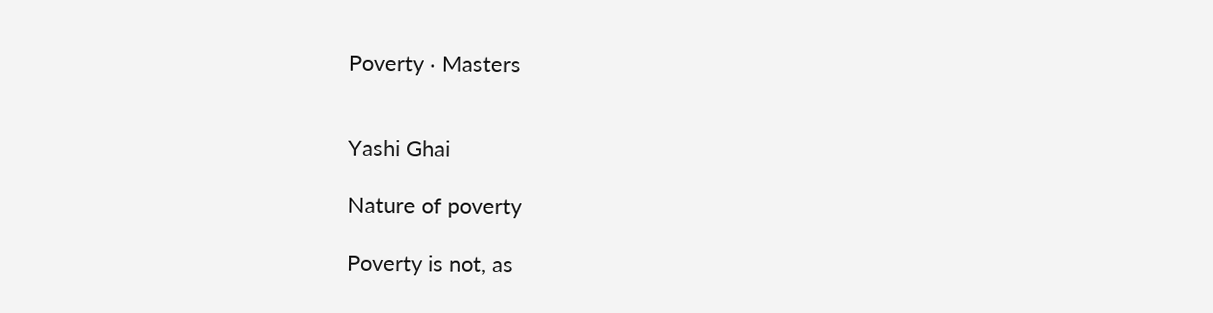Poverty ‧ Masters


Yashi Ghai

Nature of poverty

Poverty is not, as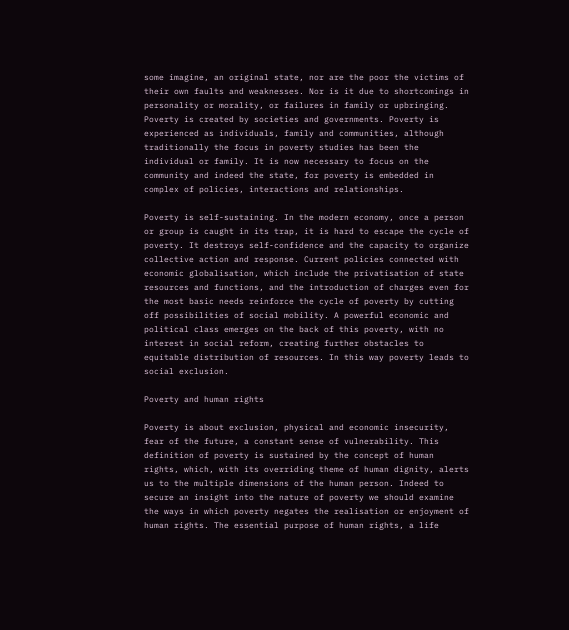some imagine, an original state, nor are the poor the victims of their own faults and weaknesses. Nor is it due to shortcomings in personality or morality, or failures in family or upbringing. Poverty is created by societies and governments. Poverty is experienced as individuals, family and communities, although traditionally the focus in poverty studies has been the individual or family. It is now necessary to focus on the community and indeed the state, for poverty is embedded in complex of policies, interactions and relationships.

Poverty is self-sustaining. In the modern economy, once a person or group is caught in its trap, it is hard to escape the cycle of poverty. It destroys self-confidence and the capacity to organize collective action and response. Current policies connected with economic globalisation, which include the privatisation of state resources and functions, and the introduction of charges even for the most basic needs reinforce the cycle of poverty by cutting off possibilities of social mobility. A powerful economic and political class emerges on the back of this poverty, with no interest in social reform, creating further obstacles to equitable distribution of resources. In this way poverty leads to social exclusion.

Poverty and human rights

Poverty is about exclusion, physical and economic insecurity, fear of the future, a constant sense of vulnerability. This definition of poverty is sustained by the concept of human rights, which, with its overriding theme of human dignity, alerts us to the multiple dimensions of the human person. Indeed to secure an insight into the nature of poverty we should examine the ways in which poverty negates the realisation or enjoyment of human rights. The essential purpose of human rights, a life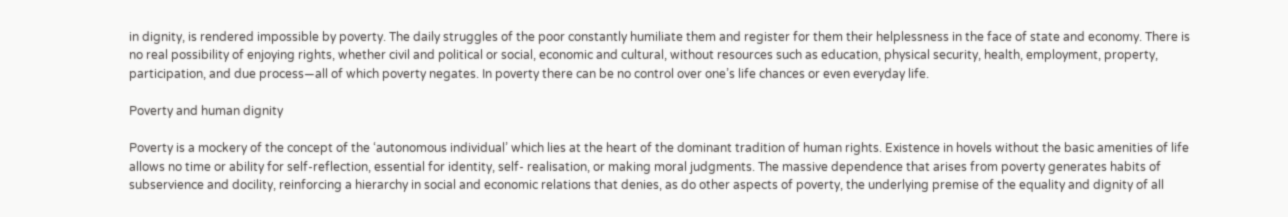in dignity, is rendered impossible by poverty. The daily struggles of the poor constantly humiliate them and register for them their helplessness in the face of state and economy. There is no real possibility of enjoying rights, whether civil and political or social, economic and cultural, without resources such as education, physical security, health, employment, property, participation, and due process—all of which poverty negates. In poverty there can be no control over one’s life chances or even everyday life.

Poverty and human dignity

Poverty is a mockery of the concept of the ‘autonomous individual’ which lies at the heart of the dominant tradition of human rights. Existence in hovels without the basic amenities of life allows no time or ability for self-reflection, essential for identity, self- realisation, or making moral judgments. The massive dependence that arises from poverty generates habits of subservience and docility, reinforcing a hierarchy in social and economic relations that denies, as do other aspects of poverty, the underlying premise of the equality and dignity of all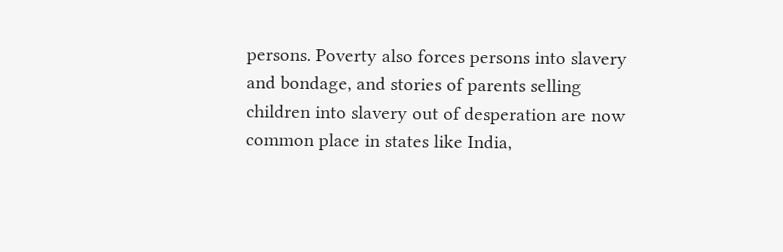persons. Poverty also forces persons into slavery and bondage, and stories of parents selling children into slavery out of desperation are now common place in states like India,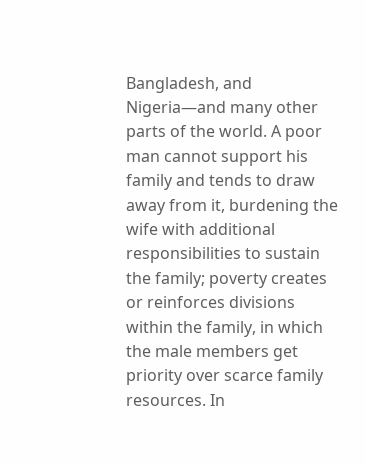Bangladesh, and Nigeria—and many other parts of the world. A poor man cannot support his family and tends to draw away from it, burdening the wife with additional responsibilities to sustain the family; poverty creates or reinforces divisions within the family, in which the male members get priority over scarce family resources. In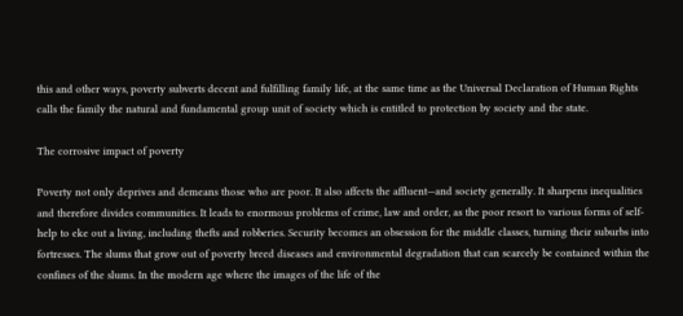this and other ways, poverty subverts decent and fulfilling family life, at the same time as the Universal Declaration of Human Rights calls the family the natural and fundamental group unit of society which is entitled to protection by society and the state.

The corrosive impact of poverty

Poverty not only deprives and demeans those who are poor. It also affects the affluent—and society generally. It sharpens inequalities and therefore divides communities. It leads to enormous problems of crime, law and order, as the poor resort to various forms of self-help to eke out a living, including thefts and robberies. Security becomes an obsession for the middle classes, turning their suburbs into fortresses. The slums that grow out of poverty breed diseases and environmental degradation that can scarcely be contained within the confines of the slums. In the modern age where the images of the life of the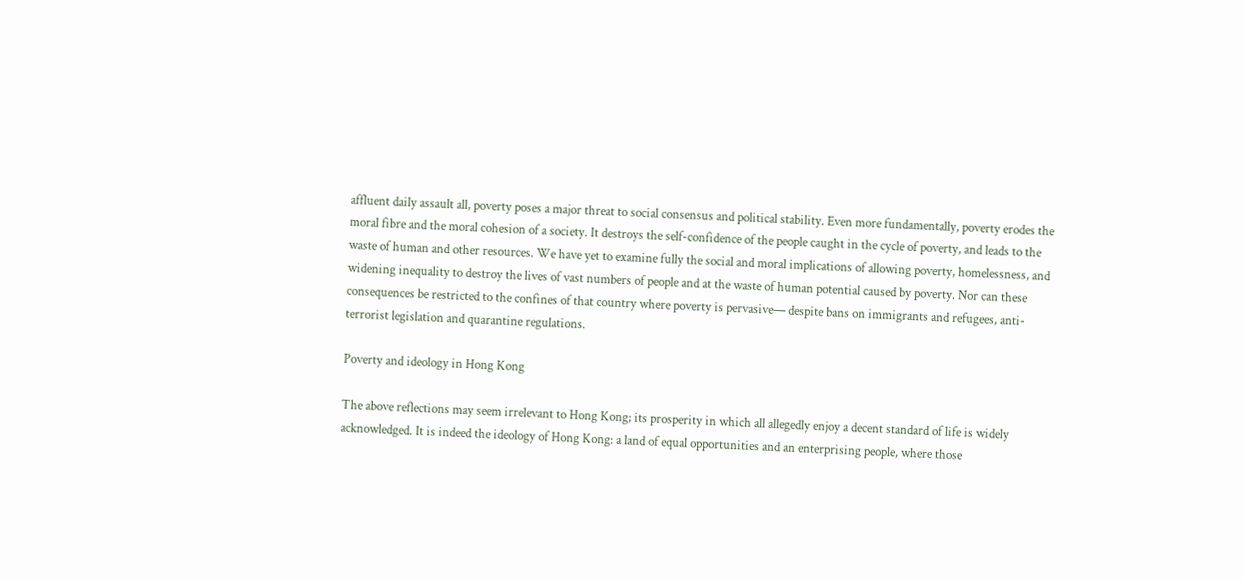affluent daily assault all, poverty poses a major threat to social consensus and political stability. Even more fundamentally, poverty erodes the moral fibre and the moral cohesion of a society. It destroys the self-confidence of the people caught in the cycle of poverty, and leads to the waste of human and other resources. We have yet to examine fully the social and moral implications of allowing poverty, homelessness, and widening inequality to destroy the lives of vast numbers of people and at the waste of human potential caused by poverty. Nor can these consequences be restricted to the confines of that country where poverty is pervasive— despite bans on immigrants and refugees, anti-terrorist legislation and quarantine regulations.

Poverty and ideology in Hong Kong

The above reflections may seem irrelevant to Hong Kong; its prosperity in which all allegedly enjoy a decent standard of life is widely acknowledged. It is indeed the ideology of Hong Kong: a land of equal opportunities and an enterprising people, where those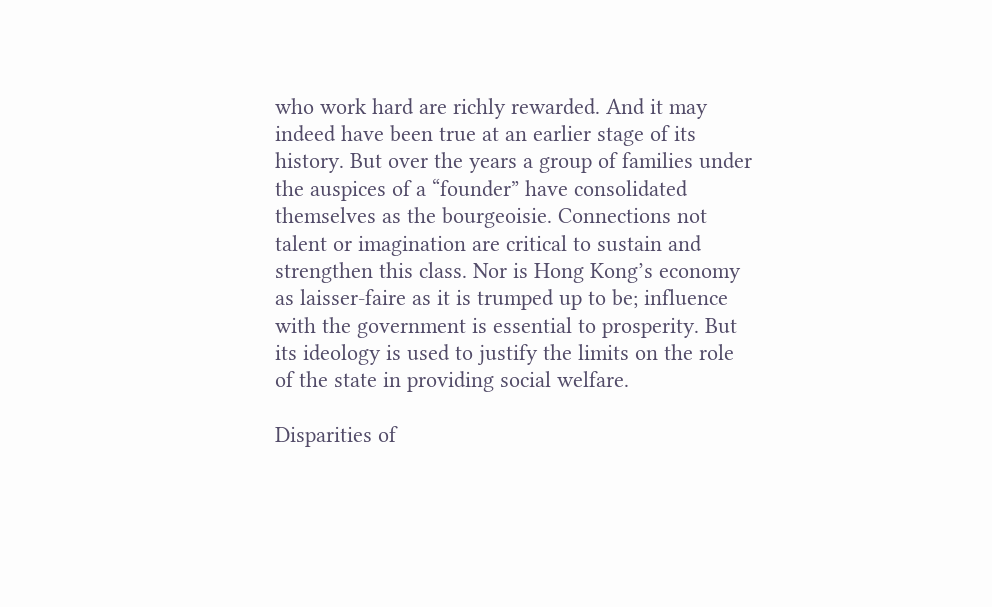who work hard are richly rewarded. And it may indeed have been true at an earlier stage of its history. But over the years a group of families under the auspices of a “founder” have consolidated themselves as the bourgeoisie. Connections not talent or imagination are critical to sustain and strengthen this class. Nor is Hong Kong’s economy as laisser-faire as it is trumped up to be; influence with the government is essential to prosperity. But its ideology is used to justify the limits on the role of the state in providing social welfare.

Disparities of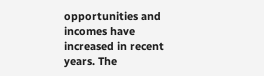opportunities and incomes have increased in recent years. The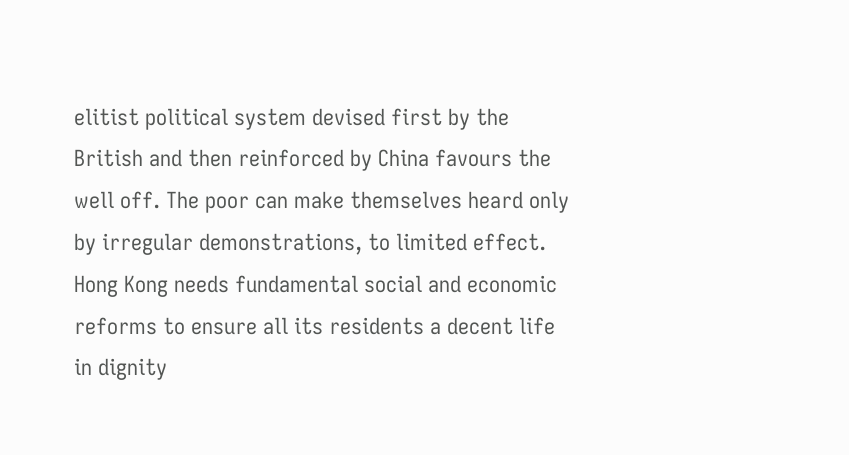elitist political system devised first by the British and then reinforced by China favours the well off. The poor can make themselves heard only by irregular demonstrations, to limited effect. Hong Kong needs fundamental social and economic reforms to ensure all its residents a decent life in dignity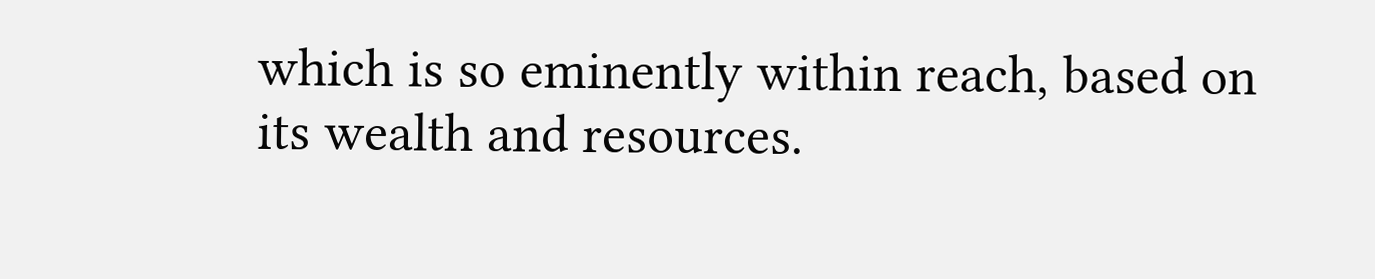which is so eminently within reach, based on its wealth and resources.